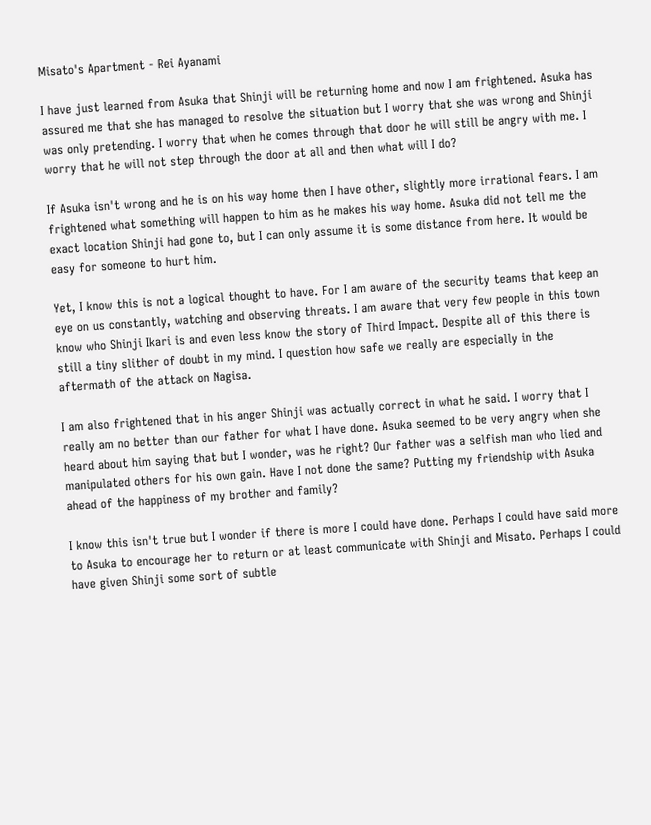Misato's Apartment - Rei Ayanami

I have just learned from Asuka that Shinji will be returning home and now I am frightened. Asuka has assured me that she has managed to resolve the situation but I worry that she was wrong and Shinji was only pretending. I worry that when he comes through that door he will still be angry with me. I worry that he will not step through the door at all and then what will I do?

If Asuka isn't wrong and he is on his way home then I have other, slightly more irrational fears. I am frightened what something will happen to him as he makes his way home. Asuka did not tell me the exact location Shinji had gone to, but I can only assume it is some distance from here. It would be easy for someone to hurt him.

Yet, I know this is not a logical thought to have. For I am aware of the security teams that keep an eye on us constantly, watching and observing threats. I am aware that very few people in this town know who Shinji Ikari is and even less know the story of Third Impact. Despite all of this there is still a tiny slither of doubt in my mind. I question how safe we really are especially in the aftermath of the attack on Nagisa.

I am also frightened that in his anger Shinji was actually correct in what he said. I worry that I really am no better than our father for what I have done. Asuka seemed to be very angry when she heard about him saying that but I wonder, was he right? Our father was a selfish man who lied and manipulated others for his own gain. Have I not done the same? Putting my friendship with Asuka ahead of the happiness of my brother and family?

I know this isn't true but I wonder if there is more I could have done. Perhaps I could have said more to Asuka to encourage her to return or at least communicate with Shinji and Misato. Perhaps I could have given Shinji some sort of subtle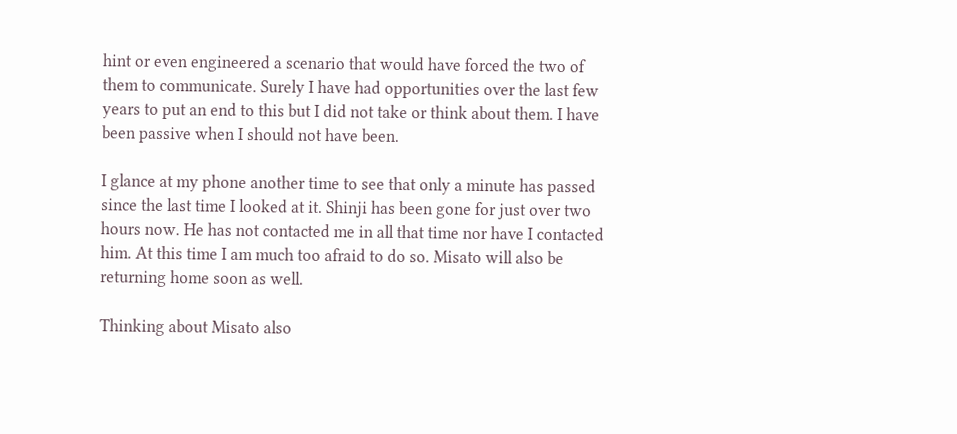hint or even engineered a scenario that would have forced the two of them to communicate. Surely I have had opportunities over the last few years to put an end to this but I did not take or think about them. I have been passive when I should not have been.

I glance at my phone another time to see that only a minute has passed since the last time I looked at it. Shinji has been gone for just over two hours now. He has not contacted me in all that time nor have I contacted him. At this time I am much too afraid to do so. Misato will also be returning home soon as well.

Thinking about Misato also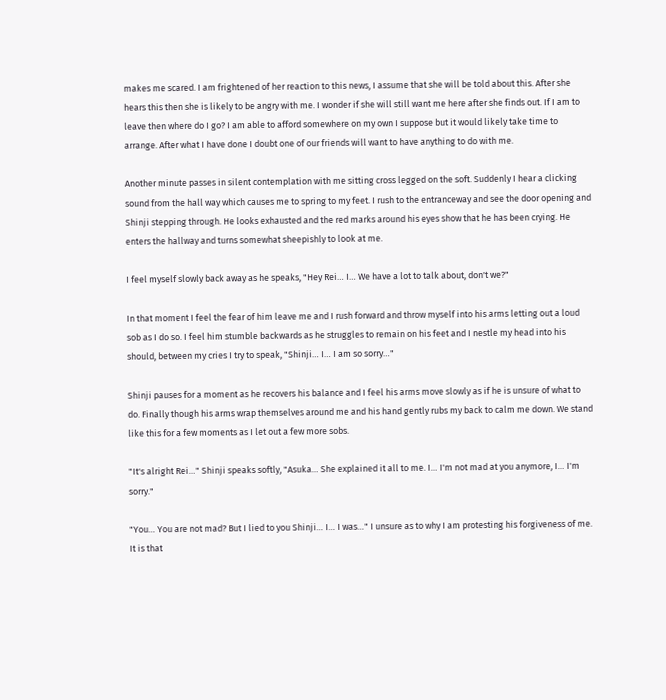makes me scared. I am frightened of her reaction to this news, I assume that she will be told about this. After she hears this then she is likely to be angry with me. I wonder if she will still want me here after she finds out. If I am to leave then where do I go? I am able to afford somewhere on my own I suppose but it would likely take time to arrange. After what I have done I doubt one of our friends will want to have anything to do with me.

Another minute passes in silent contemplation with me sitting cross legged on the soft. Suddenly I hear a clicking sound from the hall way which causes me to spring to my feet. I rush to the entranceway and see the door opening and Shinji stepping through. He looks exhausted and the red marks around his eyes show that he has been crying. He enters the hallway and turns somewhat sheepishly to look at me.

I feel myself slowly back away as he speaks, "Hey Rei… I… We have a lot to talk about, don't we?"

In that moment I feel the fear of him leave me and I rush forward and throw myself into his arms letting out a loud sob as I do so. I feel him stumble backwards as he struggles to remain on his feet and I nestle my head into his should, between my cries I try to speak, "Shinji… I… I am so sorry…"

Shinji pauses for a moment as he recovers his balance and I feel his arms move slowly as if he is unsure of what to do. Finally though his arms wrap themselves around me and his hand gently rubs my back to calm me down. We stand like this for a few moments as I let out a few more sobs.

"It's alright Rei…" Shinji speaks softly, "Asuka… She explained it all to me. I… I'm not mad at you anymore, I… I'm sorry."

"You… You are not mad? But I lied to you Shinji… I… I was…" I unsure as to why I am protesting his forgiveness of me. It is that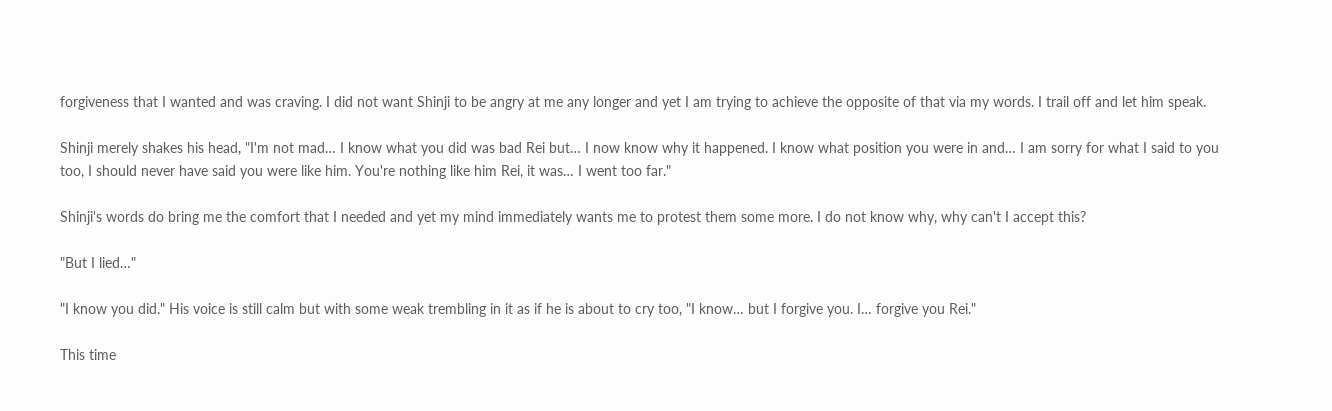forgiveness that I wanted and was craving. I did not want Shinji to be angry at me any longer and yet I am trying to achieve the opposite of that via my words. I trail off and let him speak.

Shinji merely shakes his head, "I'm not mad… I know what you did was bad Rei but… I now know why it happened. I know what position you were in and… I am sorry for what I said to you too, I should never have said you were like him. You're nothing like him Rei, it was… I went too far."

Shinji's words do bring me the comfort that I needed and yet my mind immediately wants me to protest them some more. I do not know why, why can't I accept this?

"But I lied…"

"I know you did." His voice is still calm but with some weak trembling in it as if he is about to cry too, "I know… but I forgive you. I… forgive you Rei."

This time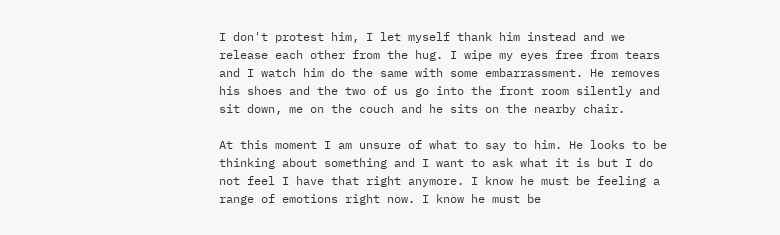I don't protest him, I let myself thank him instead and we release each other from the hug. I wipe my eyes free from tears and I watch him do the same with some embarrassment. He removes his shoes and the two of us go into the front room silently and sit down, me on the couch and he sits on the nearby chair.

At this moment I am unsure of what to say to him. He looks to be thinking about something and I want to ask what it is but I do not feel I have that right anymore. I know he must be feeling a range of emotions right now. I know he must be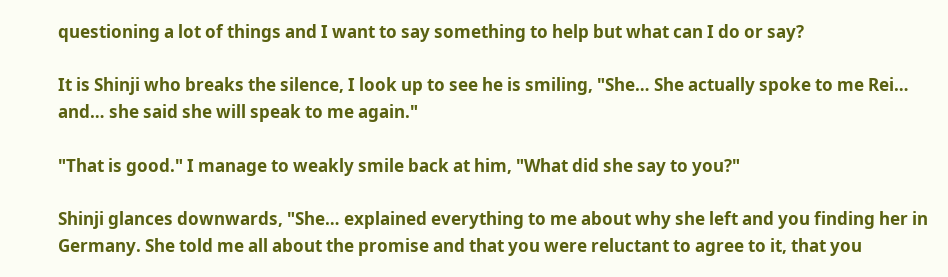questioning a lot of things and I want to say something to help but what can I do or say?

It is Shinji who breaks the silence, I look up to see he is smiling, "She… She actually spoke to me Rei… and… she said she will speak to me again."

"That is good." I manage to weakly smile back at him, "What did she say to you?"

Shinji glances downwards, "She… explained everything to me about why she left and you finding her in Germany. She told me all about the promise and that you were reluctant to agree to it, that you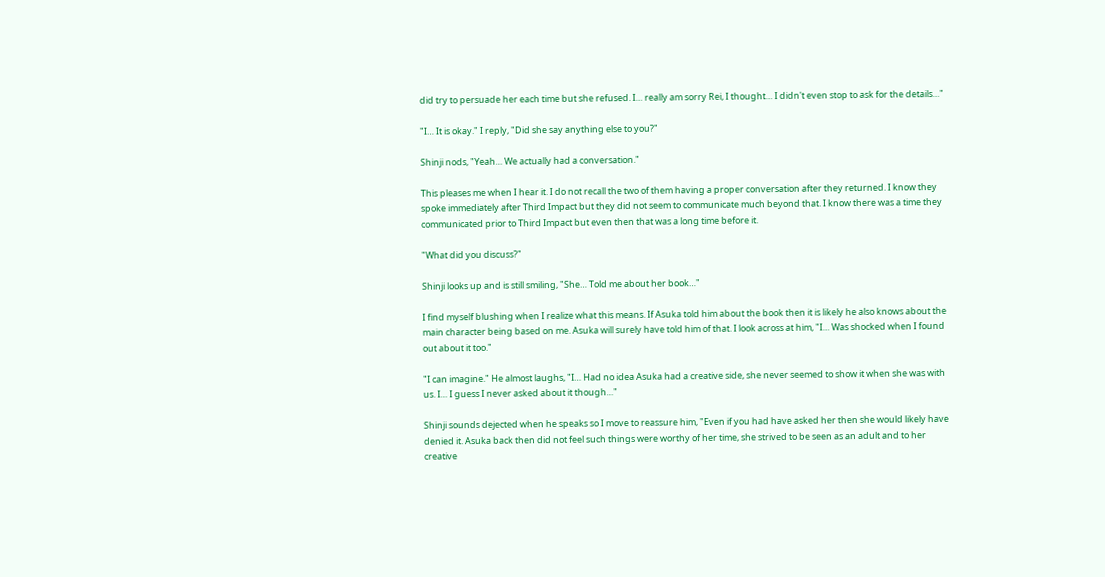did try to persuade her each time but she refused. I… really am sorry Rei, I thought… I didn't even stop to ask for the details…"

"I… It is okay." I reply, "Did she say anything else to you?"

Shinji nods, "Yeah… We actually had a conversation."

This pleases me when I hear it. I do not recall the two of them having a proper conversation after they returned. I know they spoke immediately after Third Impact but they did not seem to communicate much beyond that. I know there was a time they communicated prior to Third Impact but even then that was a long time before it.

"What did you discuss?"

Shinji looks up and is still smiling, "She… Told me about her book…"

I find myself blushing when I realize what this means. If Asuka told him about the book then it is likely he also knows about the main character being based on me. Asuka will surely have told him of that. I look across at him, "I… Was shocked when I found out about it too."

"I can imagine." He almost laughs, "I… Had no idea Asuka had a creative side, she never seemed to show it when she was with us. I… I guess I never asked about it though…"

Shinji sounds dejected when he speaks so I move to reassure him, "Even if you had have asked her then she would likely have denied it. Asuka back then did not feel such things were worthy of her time, she strived to be seen as an adult and to her creative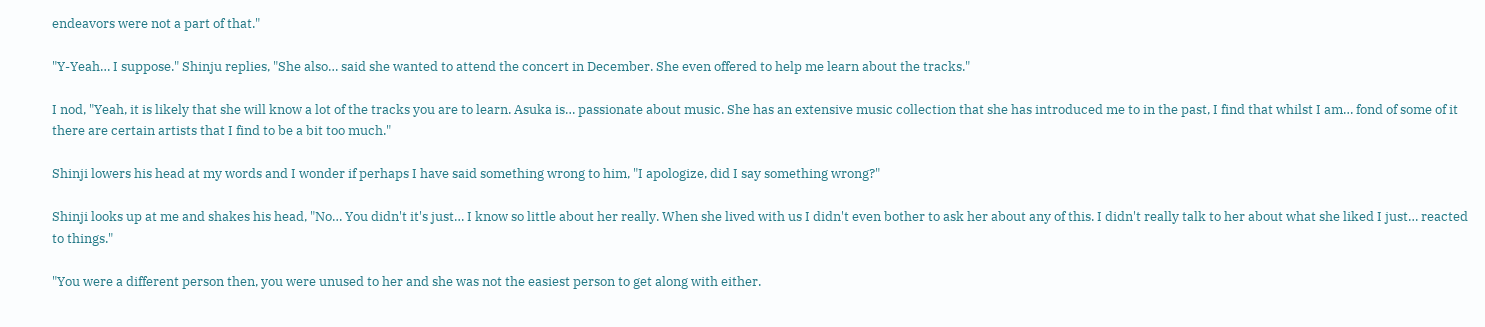endeavors were not a part of that."

"Y-Yeah… I suppose." Shinju replies, "She also… said she wanted to attend the concert in December. She even offered to help me learn about the tracks."

I nod, "Yeah, it is likely that she will know a lot of the tracks you are to learn. Asuka is… passionate about music. She has an extensive music collection that she has introduced me to in the past, I find that whilst I am… fond of some of it there are certain artists that I find to be a bit too much."

Shinji lowers his head at my words and I wonder if perhaps I have said something wrong to him, "I apologize, did I say something wrong?"

Shinji looks up at me and shakes his head, "No… You didn't it's just… I know so little about her really. When she lived with us I didn't even bother to ask her about any of this. I didn't really talk to her about what she liked I just… reacted to things."

"You were a different person then, you were unused to her and she was not the easiest person to get along with either.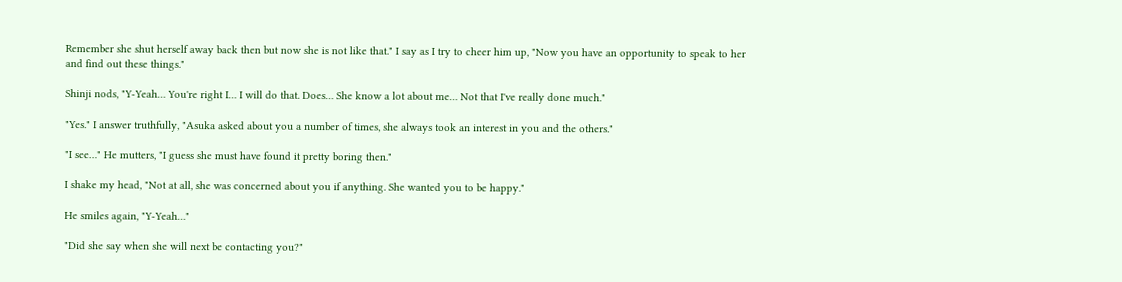Remember she shut herself away back then but now she is not like that." I say as I try to cheer him up, "Now you have an opportunity to speak to her and find out these things."

Shinji nods, "Y-Yeah… You're right I… I will do that. Does… She know a lot about me… Not that I've really done much."

"Yes." I answer truthfully, "Asuka asked about you a number of times, she always took an interest in you and the others."

"I see…" He mutters, "I guess she must have found it pretty boring then."

I shake my head, "Not at all, she was concerned about you if anything. She wanted you to be happy."

He smiles again, "Y-Yeah…"

"Did she say when she will next be contacting you?"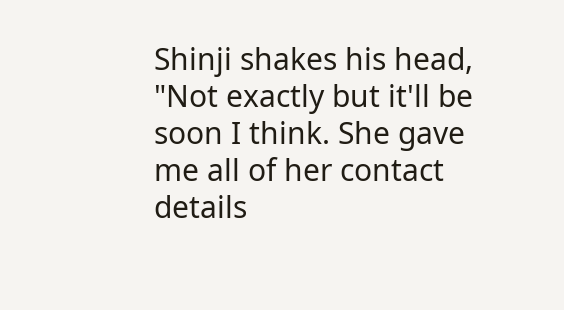Shinji shakes his head, "Not exactly but it'll be soon I think. She gave me all of her contact details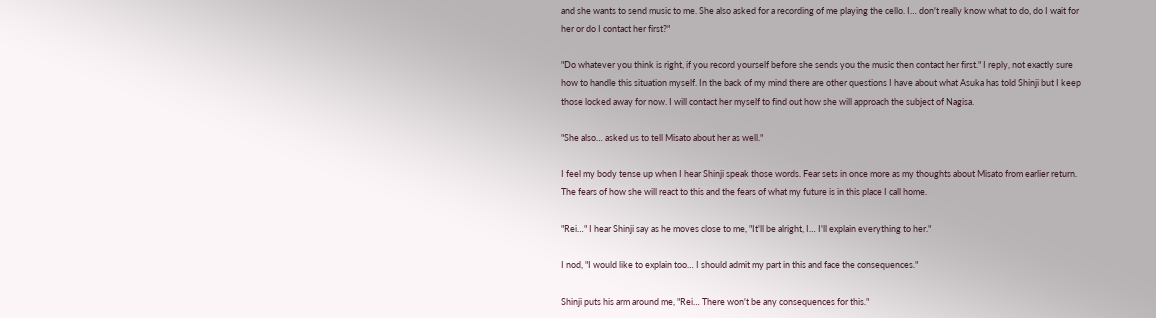and she wants to send music to me. She also asked for a recording of me playing the cello. I… don't really know what to do, do I wait for her or do I contact her first?"

"Do whatever you think is right, if you record yourself before she sends you the music then contact her first." I reply, not exactly sure how to handle this situation myself. In the back of my mind there are other questions I have about what Asuka has told Shinji but I keep those locked away for now. I will contact her myself to find out how she will approach the subject of Nagisa.

"She also… asked us to tell Misato about her as well."

I feel my body tense up when I hear Shinji speak those words. Fear sets in once more as my thoughts about Misato from earlier return. The fears of how she will react to this and the fears of what my future is in this place I call home.

"Rei…" I hear Shinji say as he moves close to me, "It'll be alright, I… I'll explain everything to her."

I nod, "I would like to explain too… I should admit my part in this and face the consequences."

Shinji puts his arm around me, "Rei… There won't be any consequences for this."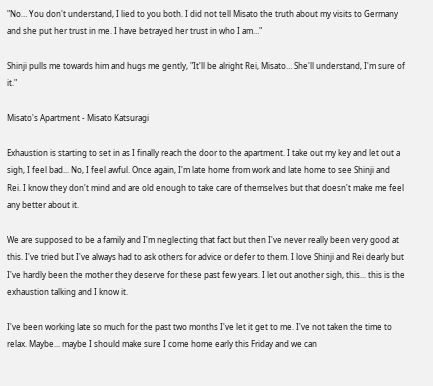"No… You don't understand, I lied to you both. I did not tell Misato the truth about my visits to Germany and she put her trust in me. I have betrayed her trust in who I am…"

Shinji pulls me towards him and hugs me gently, "It'll be alright Rei, Misato… She'll understand, I'm sure of it."

Misato's Apartment - Misato Katsuragi

Exhaustion is starting to set in as I finally reach the door to the apartment. I take out my key and let out a sigh, I feel bad... No, I feel awful. Once again, I'm late home from work and late home to see Shinji and Rei. I know they don't mind and are old enough to take care of themselves but that doesn't make me feel any better about it.

We are supposed to be a family and I'm neglecting that fact but then I've never really been very good at this. I've tried but I've always had to ask others for advice or defer to them. I love Shinji and Rei dearly but I've hardly been the mother they deserve for these past few years. I let out another sigh, this... this is the exhaustion talking and I know it.

I've been working late so much for the past two months I've let it get to me. I've not taken the time to relax. Maybe... maybe I should make sure I come home early this Friday and we can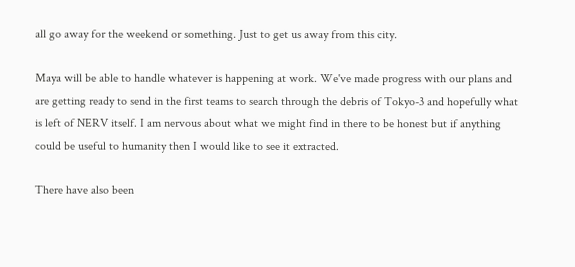all go away for the weekend or something. Just to get us away from this city.

Maya will be able to handle whatever is happening at work. We've made progress with our plans and are getting ready to send in the first teams to search through the debris of Tokyo-3 and hopefully what is left of NERV itself. I am nervous about what we might find in there to be honest but if anything could be useful to humanity then I would like to see it extracted.

There have also been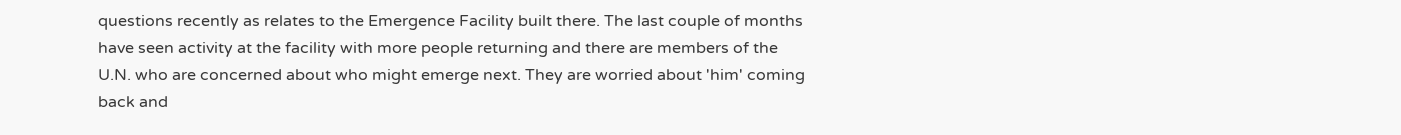questions recently as relates to the Emergence Facility built there. The last couple of months have seen activity at the facility with more people returning and there are members of the U.N. who are concerned about who might emerge next. They are worried about 'him' coming back and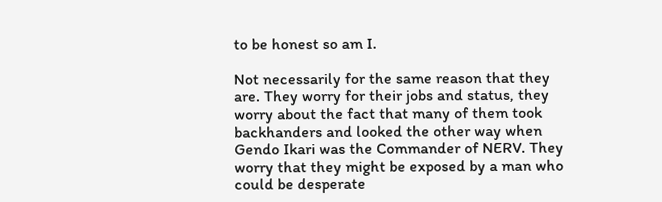to be honest so am I.

Not necessarily for the same reason that they are. They worry for their jobs and status, they worry about the fact that many of them took backhanders and looked the other way when Gendo Ikari was the Commander of NERV. They worry that they might be exposed by a man who could be desperate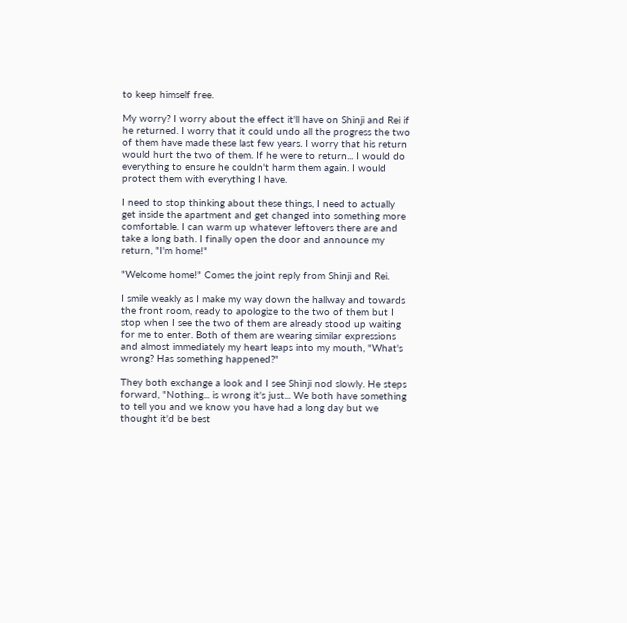to keep himself free.

My worry? I worry about the effect it'll have on Shinji and Rei if he returned. I worry that it could undo all the progress the two of them have made these last few years. I worry that his return would hurt the two of them. If he were to return... I would do everything to ensure he couldn't harm them again. I would protect them with everything I have.

I need to stop thinking about these things, I need to actually get inside the apartment and get changed into something more comfortable. I can warm up whatever leftovers there are and take a long bath. I finally open the door and announce my return, "I'm home!"

"Welcome home!" Comes the joint reply from Shinji and Rei.

I smile weakly as I make my way down the hallway and towards the front room, ready to apologize to the two of them but I stop when I see the two of them are already stood up waiting for me to enter. Both of them are wearing similar expressions and almost immediately my heart leaps into my mouth, "What's wrong? Has something happened?"

They both exchange a look and I see Shinji nod slowly. He steps forward, "Nothing... is wrong it's just... We both have something to tell you and we know you have had a long day but we thought it'd be best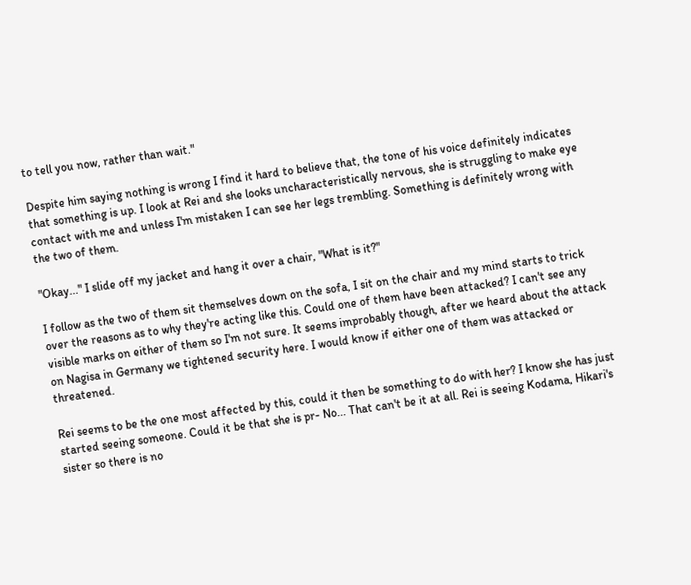to tell you now, rather than wait."

Despite him saying nothing is wrong I find it hard to believe that, the tone of his voice definitely indicates that something is up. I look at Rei and she looks uncharacteristically nervous, she is struggling to make eye contact with me and unless I'm mistaken I can see her legs trembling. Something is definitely wrong with the two of them.

"Okay..." I slide off my jacket and hang it over a chair, "What is it?"

I follow as the two of them sit themselves down on the sofa, I sit on the chair and my mind starts to trick over the reasons as to why they're acting like this. Could one of them have been attacked? I can't see any visible marks on either of them so I'm not sure. It seems improbably though, after we heard about the attack on Nagisa in Germany we tightened security here. I would know if either one of them was attacked or threatened.

Rei seems to be the one most affected by this, could it then be something to do with her? I know she has just started seeing someone. Could it be that she is pr- No... That can't be it at all. Rei is seeing Kodama, Hikari's sister so there is no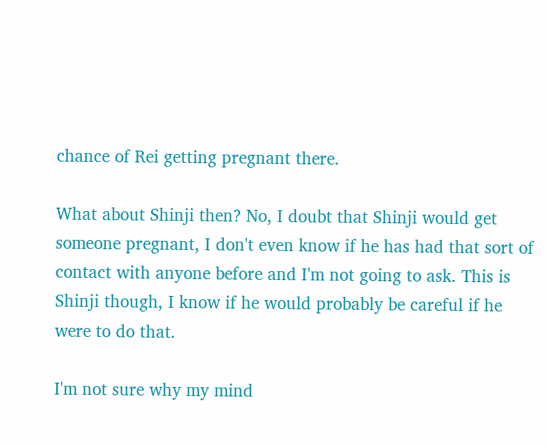chance of Rei getting pregnant there.

What about Shinji then? No, I doubt that Shinji would get someone pregnant, I don't even know if he has had that sort of contact with anyone before and I'm not going to ask. This is Shinji though, I know if he would probably be careful if he were to do that.

I'm not sure why my mind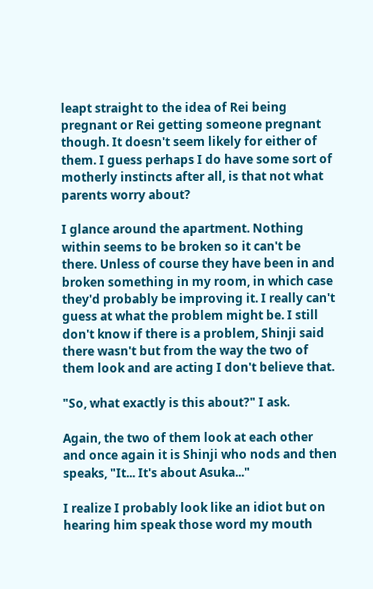leapt straight to the idea of Rei being pregnant or Rei getting someone pregnant though. It doesn't seem likely for either of them. I guess perhaps I do have some sort of motherly instincts after all, is that not what parents worry about?

I glance around the apartment. Nothing within seems to be broken so it can't be there. Unless of course they have been in and broken something in my room, in which case they'd probably be improving it. I really can't guess at what the problem might be. I still don't know if there is a problem, Shinji said there wasn't but from the way the two of them look and are acting I don't believe that.

"So, what exactly is this about?" I ask.

Again, the two of them look at each other and once again it is Shinji who nods and then speaks, "It... It's about Asuka..."

I realize I probably look like an idiot but on hearing him speak those word my mouth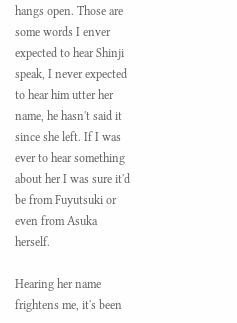hangs open. Those are some words I enver expected to hear Shinji speak, I never expected to hear him utter her name, he hasn't said it since she left. If I was ever to hear something about her I was sure it'd be from Fuyutsuki or even from Asuka herself.

Hearing her name frightens me, it's been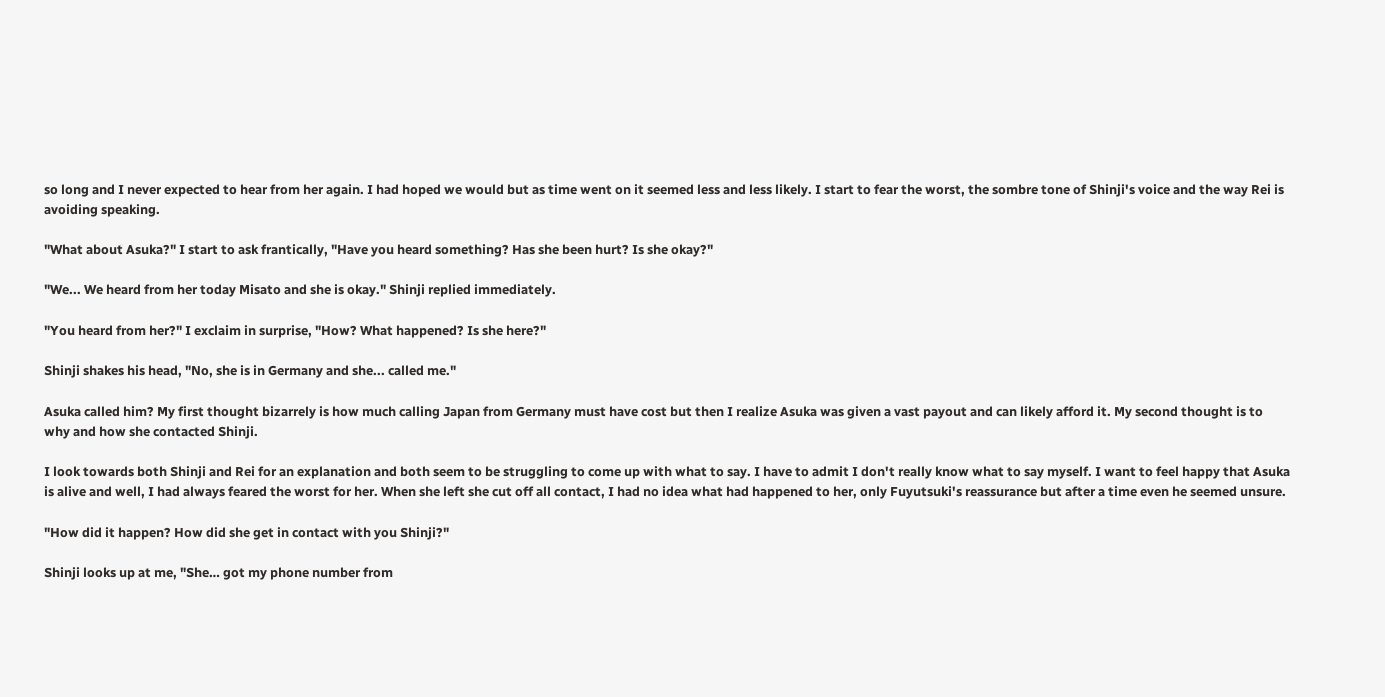so long and I never expected to hear from her again. I had hoped we would but as time went on it seemed less and less likely. I start to fear the worst, the sombre tone of Shinji's voice and the way Rei is avoiding speaking.

"What about Asuka?" I start to ask frantically, "Have you heard something? Has she been hurt? Is she okay?"

"We... We heard from her today Misato and she is okay." Shinji replied immediately.

"You heard from her?" I exclaim in surprise, "How? What happened? Is she here?"

Shinji shakes his head, "No, she is in Germany and she... called me."

Asuka called him? My first thought bizarrely is how much calling Japan from Germany must have cost but then I realize Asuka was given a vast payout and can likely afford it. My second thought is to why and how she contacted Shinji.

I look towards both Shinji and Rei for an explanation and both seem to be struggling to come up with what to say. I have to admit I don't really know what to say myself. I want to feel happy that Asuka is alive and well, I had always feared the worst for her. When she left she cut off all contact, I had no idea what had happened to her, only Fuyutsuki's reassurance but after a time even he seemed unsure.

"How did it happen? How did she get in contact with you Shinji?"

Shinji looks up at me, "She… got my phone number from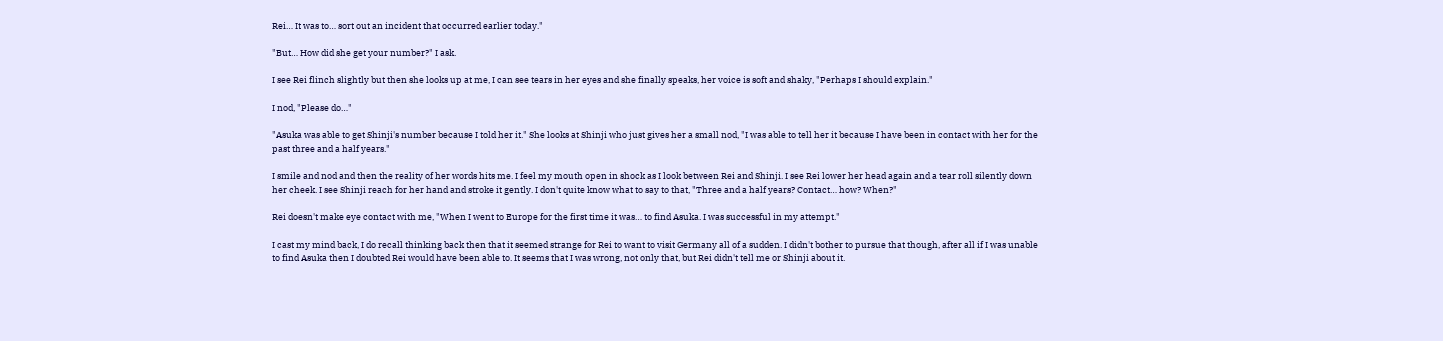Rei… It was to… sort out an incident that occurred earlier today."

"But… How did she get your number?" I ask.

I see Rei flinch slightly but then she looks up at me, I can see tears in her eyes and she finally speaks, her voice is soft and shaky, "Perhaps I should explain."

I nod, "Please do…"

"Asuka was able to get Shinji's number because I told her it." She looks at Shinji who just gives her a small nod, "I was able to tell her it because I have been in contact with her for the past three and a half years."

I smile and nod and then the reality of her words hits me. I feel my mouth open in shock as I look between Rei and Shinji. I see Rei lower her head again and a tear roll silently down her cheek. I see Shinji reach for her hand and stroke it gently. I don't quite know what to say to that, "Three and a half years? Contact… how? When?"

Rei doesn't make eye contact with me, "When I went to Europe for the first time it was… to find Asuka. I was successful in my attempt."

I cast my mind back, I do recall thinking back then that it seemed strange for Rei to want to visit Germany all of a sudden. I didn't bother to pursue that though, after all if I was unable to find Asuka then I doubted Rei would have been able to. It seems that I was wrong, not only that, but Rei didn't tell me or Shinji about it.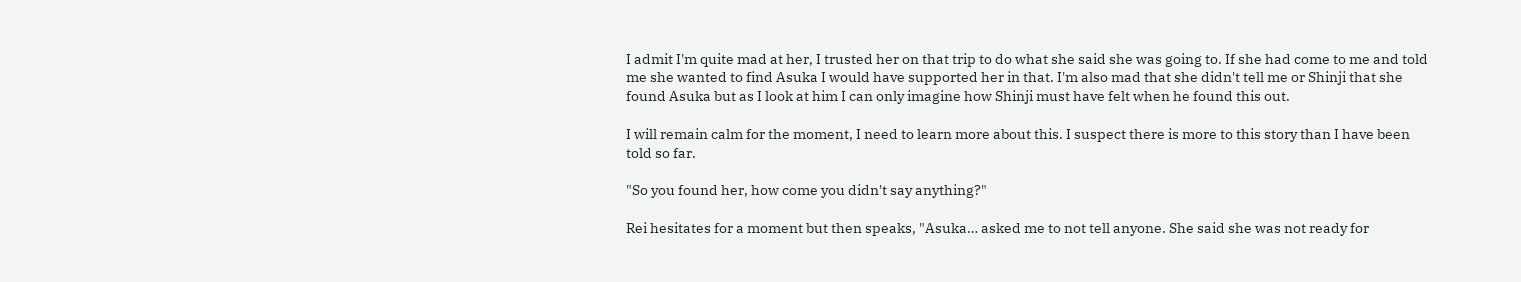I admit I'm quite mad at her, I trusted her on that trip to do what she said she was going to. If she had come to me and told me she wanted to find Asuka I would have supported her in that. I'm also mad that she didn't tell me or Shinji that she found Asuka but as I look at him I can only imagine how Shinji must have felt when he found this out.

I will remain calm for the moment, I need to learn more about this. I suspect there is more to this story than I have been told so far.

"So you found her, how come you didn't say anything?"

Rei hesitates for a moment but then speaks, "Asuka… asked me to not tell anyone. She said she was not ready for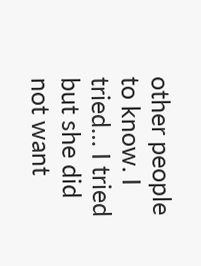other people to know. I tried… I tried but she did not want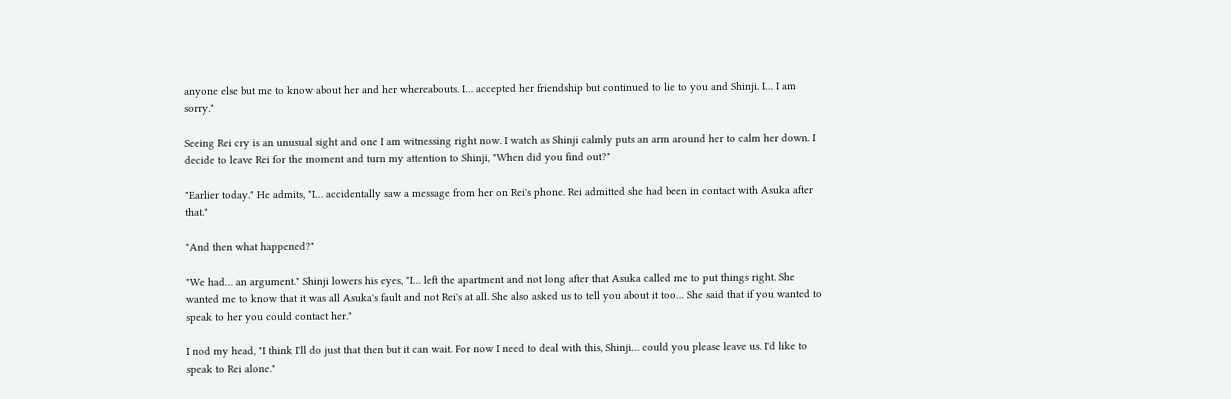anyone else but me to know about her and her whereabouts. I… accepted her friendship but continued to lie to you and Shinji. I… I am sorry."

Seeing Rei cry is an unusual sight and one I am witnessing right now. I watch as Shinji calmly puts an arm around her to calm her down. I decide to leave Rei for the moment and turn my attention to Shinji, "When did you find out?"

"Earlier today." He admits, "I… accidentally saw a message from her on Rei's phone. Rei admitted she had been in contact with Asuka after that."

"And then what happened?"

"We had… an argument." Shinji lowers his eyes, "I… left the apartment and not long after that Asuka called me to put things right. She wanted me to know that it was all Asuka's fault and not Rei's at all. She also asked us to tell you about it too… She said that if you wanted to speak to her you could contact her."

I nod my head, "I think I'll do just that then but it can wait. For now I need to deal with this, Shinji… could you please leave us. I'd like to speak to Rei alone."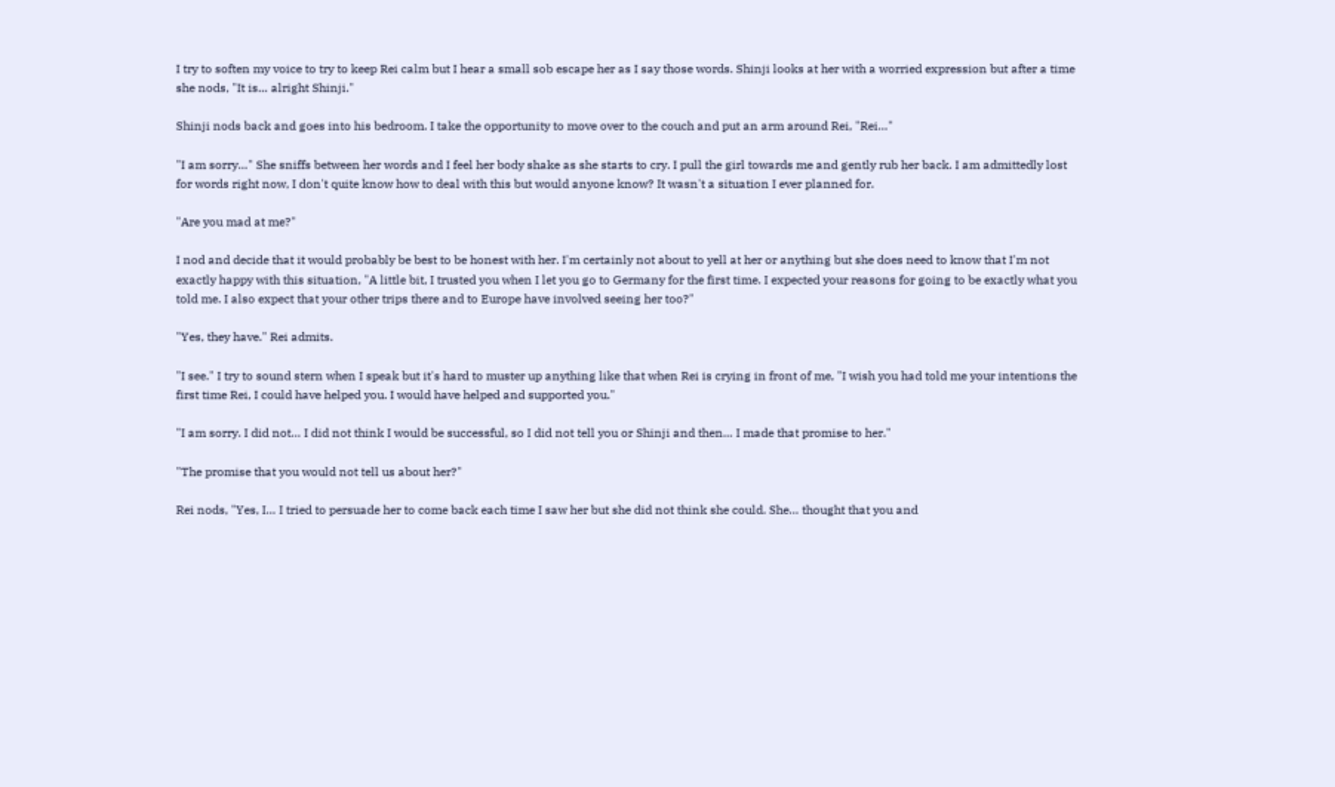I try to soften my voice to try to keep Rei calm but I hear a small sob escape her as I say those words. Shinji looks at her with a worried expression but after a time she nods, "It is… alright Shinji."

Shinji nods back and goes into his bedroom. I take the opportunity to move over to the couch and put an arm around Rei, "Rei…"

"I am sorry…" She sniffs between her words and I feel her body shake as she starts to cry. I pull the girl towards me and gently rub her back. I am admittedly lost for words right now, I don't quite know how to deal with this but would anyone know? It wasn't a situation I ever planned for.

"Are you mad at me?"

I nod and decide that it would probably be best to be honest with her. I'm certainly not about to yell at her or anything but she does need to know that I'm not exactly happy with this situation, "A little bit, I trusted you when I let you go to Germany for the first time. I expected your reasons for going to be exactly what you told me. I also expect that your other trips there and to Europe have involved seeing her too?"

"Yes, they have." Rei admits.

"I see." I try to sound stern when I speak but it's hard to muster up anything like that when Rei is crying in front of me, "I wish you had told me your intentions the first time Rei, I could have helped you. I would have helped and supported you."

"I am sorry. I did not… I did not think I would be successful, so I did not tell you or Shinji and then… I made that promise to her."

"The promise that you would not tell us about her?"

Rei nods, "Yes, I… I tried to persuade her to come back each time I saw her but she did not think she could. She… thought that you and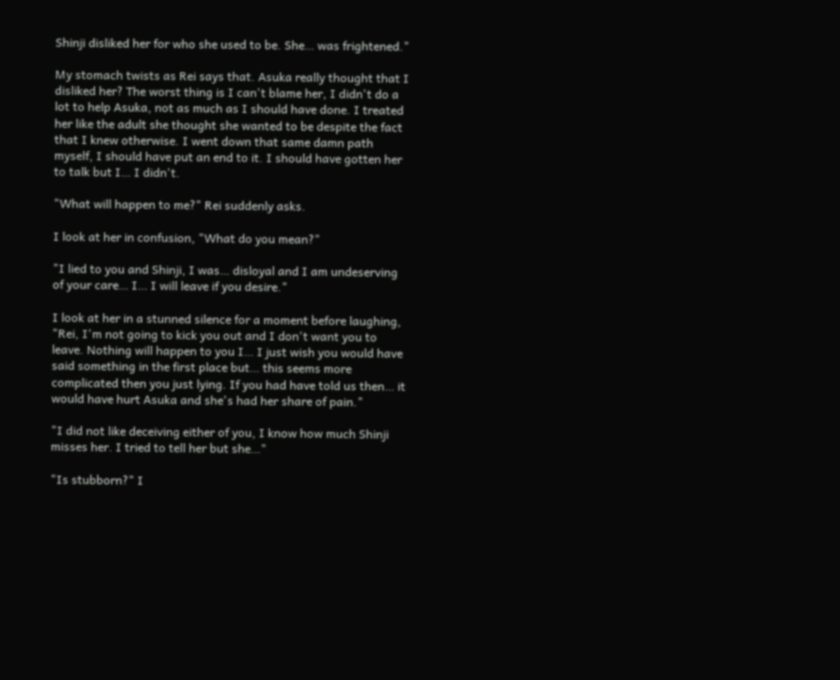Shinji disliked her for who she used to be. She… was frightened."

My stomach twists as Rei says that. Asuka really thought that I disliked her? The worst thing is I can't blame her, I didn't do a lot to help Asuka, not as much as I should have done. I treated her like the adult she thought she wanted to be despite the fact that I knew otherwise. I went down that same damn path myself, I should have put an end to it. I should have gotten her to talk but I… I didn't.

"What will happen to me?" Rei suddenly asks.

I look at her in confusion, "What do you mean?"

"I lied to you and Shinji, I was… disloyal and I am undeserving of your care… I… I will leave if you desire."

I look at her in a stunned silence for a moment before laughing, "Rei, I'm not going to kick you out and I don't want you to leave. Nothing will happen to you I… I just wish you would have said something in the first place but… this seems more complicated then you just lying. If you had have told us then… it would have hurt Asuka and she's had her share of pain."

"I did not like deceiving either of you, I know how much Shinji misses her. I tried to tell her but she…"

"Is stubborn?" I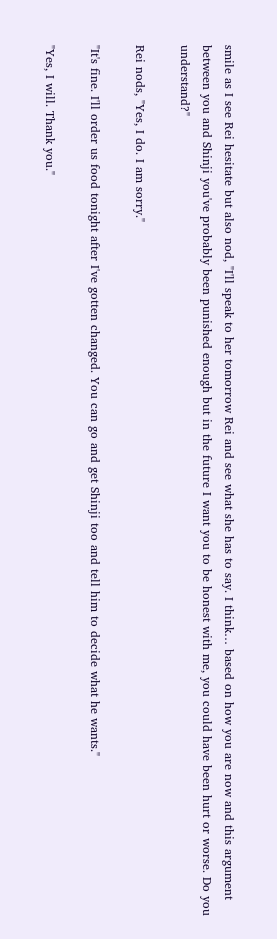smile as I see Rei hesitate but also nod, "I'll speak to her tomorrow Rei and see what she has to say. I think… based on how you are now and this argument between you and Shinji you've probably been punished enough but in the future I want you to be honest with me, you could have been hurt or worse. Do you understand?"

Rei nods, "Yes, I do. I am sorry."

"It's fine. I'll order us food tonight after I've gotten changed. You can go and get Shinji too and tell him to decide what he wants."

"Yes, I will. Thank you."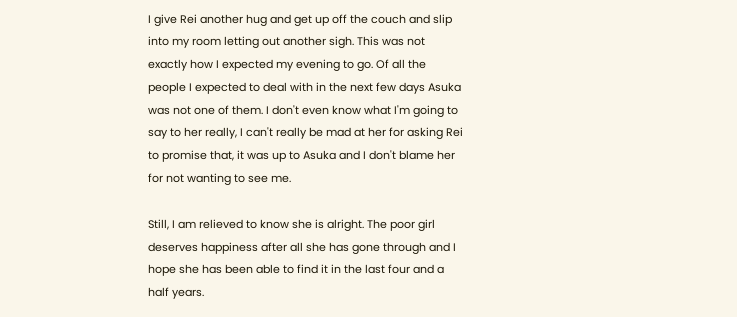I give Rei another hug and get up off the couch and slip into my room letting out another sigh. This was not exactly how I expected my evening to go. Of all the people I expected to deal with in the next few days Asuka was not one of them. I don't even know what I'm going to say to her really, I can't really be mad at her for asking Rei to promise that, it was up to Asuka and I don't blame her for not wanting to see me.

Still, I am relieved to know she is alright. The poor girl deserves happiness after all she has gone through and I hope she has been able to find it in the last four and a half years.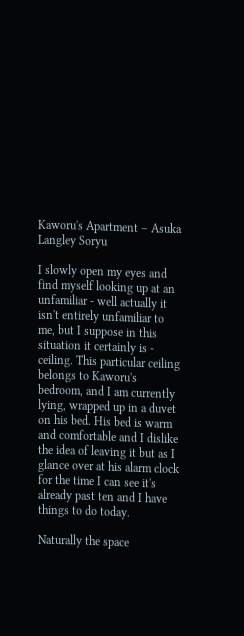Kaworu's Apartment – Asuka Langley Soryu

I slowly open my eyes and find myself looking up at an unfamiliar - well actually it isn't entirely unfamiliar to me, but I suppose in this situation it certainly is - ceiling. This particular ceiling belongs to Kaworu's bedroom, and I am currently lying, wrapped up in a duvet on his bed. His bed is warm and comfortable and I dislike the idea of leaving it but as I glance over at his alarm clock for the time I can see it's already past ten and I have things to do today.

Naturally the space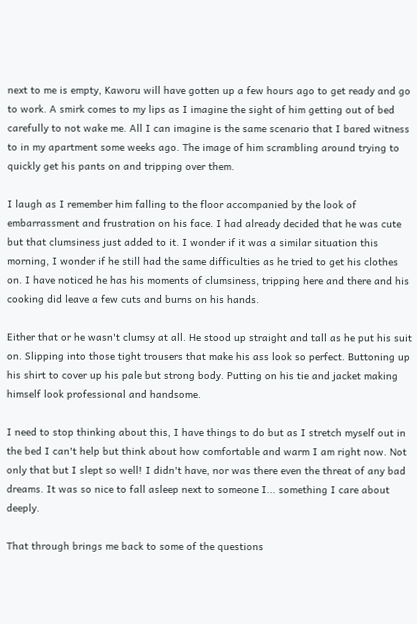next to me is empty, Kaworu will have gotten up a few hours ago to get ready and go to work. A smirk comes to my lips as I imagine the sight of him getting out of bed carefully to not wake me. All I can imagine is the same scenario that I bared witness to in my apartment some weeks ago. The image of him scrambling around trying to quickly get his pants on and tripping over them.

I laugh as I remember him falling to the floor accompanied by the look of embarrassment and frustration on his face. I had already decided that he was cute but that clumsiness just added to it. I wonder if it was a similar situation this morning, I wonder if he still had the same difficulties as he tried to get his clothes on. I have noticed he has his moments of clumsiness, tripping here and there and his cooking did leave a few cuts and burns on his hands.

Either that or he wasn't clumsy at all. He stood up straight and tall as he put his suit on. Slipping into those tight trousers that make his ass look so perfect. Buttoning up his shirt to cover up his pale but strong body. Putting on his tie and jacket making himself look professional and handsome.

I need to stop thinking about this, I have things to do but as I stretch myself out in the bed I can't help but think about how comfortable and warm I am right now. Not only that but I slept so well! I didn't have, nor was there even the threat of any bad dreams. It was so nice to fall asleep next to someone I... something I care about deeply.

That through brings me back to some of the questions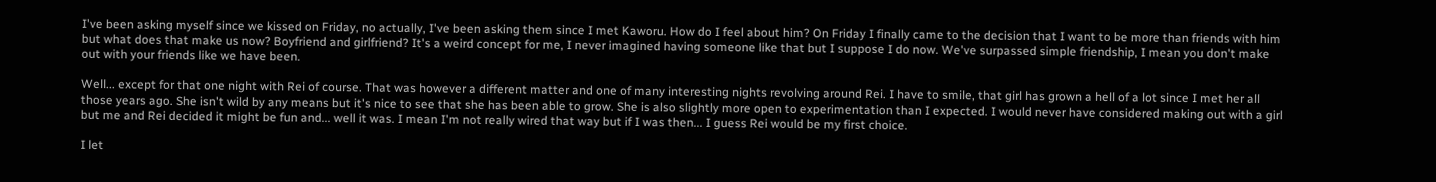I've been asking myself since we kissed on Friday, no actually, I've been asking them since I met Kaworu. How do I feel about him? On Friday I finally came to the decision that I want to be more than friends with him but what does that make us now? Boyfriend and girlfriend? It's a weird concept for me, I never imagined having someone like that but I suppose I do now. We've surpassed simple friendship, I mean you don't make out with your friends like we have been.

Well... except for that one night with Rei of course. That was however a different matter and one of many interesting nights revolving around Rei. I have to smile, that girl has grown a hell of a lot since I met her all those years ago. She isn't wild by any means but it's nice to see that she has been able to grow. She is also slightly more open to experimentation than I expected. I would never have considered making out with a girl but me and Rei decided it might be fun and... well it was. I mean I'm not really wired that way but if I was then... I guess Rei would be my first choice.

I let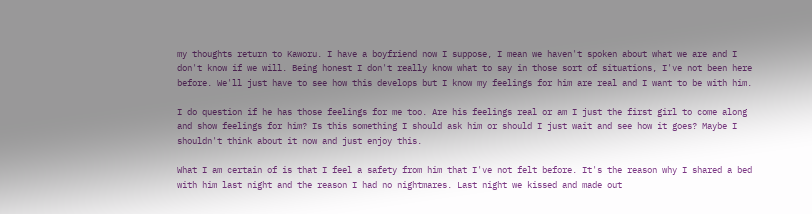my thoughts return to Kaworu. I have a boyfriend now I suppose, I mean we haven't spoken about what we are and I don't know if we will. Being honest I don't really know what to say in those sort of situations, I've not been here before. We'll just have to see how this develops but I know my feelings for him are real and I want to be with him.

I do question if he has those feelings for me too. Are his feelings real or am I just the first girl to come along and show feelings for him? Is this something I should ask him or should I just wait and see how it goes? Maybe I shouldn't think about it now and just enjoy this.

What I am certain of is that I feel a safety from him that I've not felt before. It's the reason why I shared a bed with him last night and the reason I had no nightmares. Last night we kissed and made out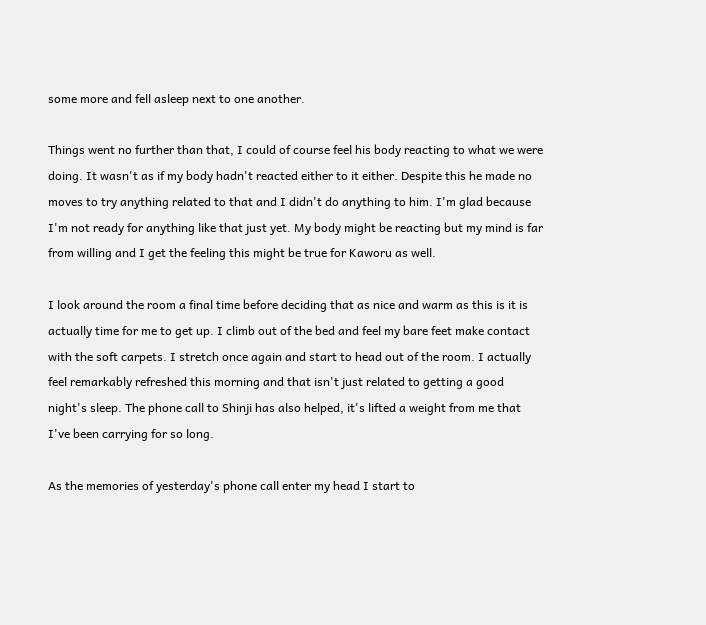some more and fell asleep next to one another.

Things went no further than that, I could of course feel his body reacting to what we were doing. It wasn't as if my body hadn't reacted either to it either. Despite this he made no moves to try anything related to that and I didn't do anything to him. I'm glad because I'm not ready for anything like that just yet. My body might be reacting but my mind is far from willing and I get the feeling this might be true for Kaworu as well.

I look around the room a final time before deciding that as nice and warm as this is it is actually time for me to get up. I climb out of the bed and feel my bare feet make contact with the soft carpets. I stretch once again and start to head out of the room. I actually feel remarkably refreshed this morning and that isn't just related to getting a good night's sleep. The phone call to Shinji has also helped, it's lifted a weight from me that I've been carrying for so long.

As the memories of yesterday's phone call enter my head I start to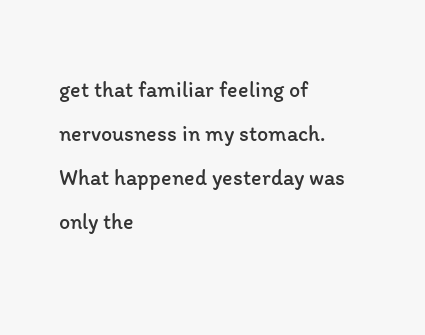get that familiar feeling of nervousness in my stomach. What happened yesterday was only the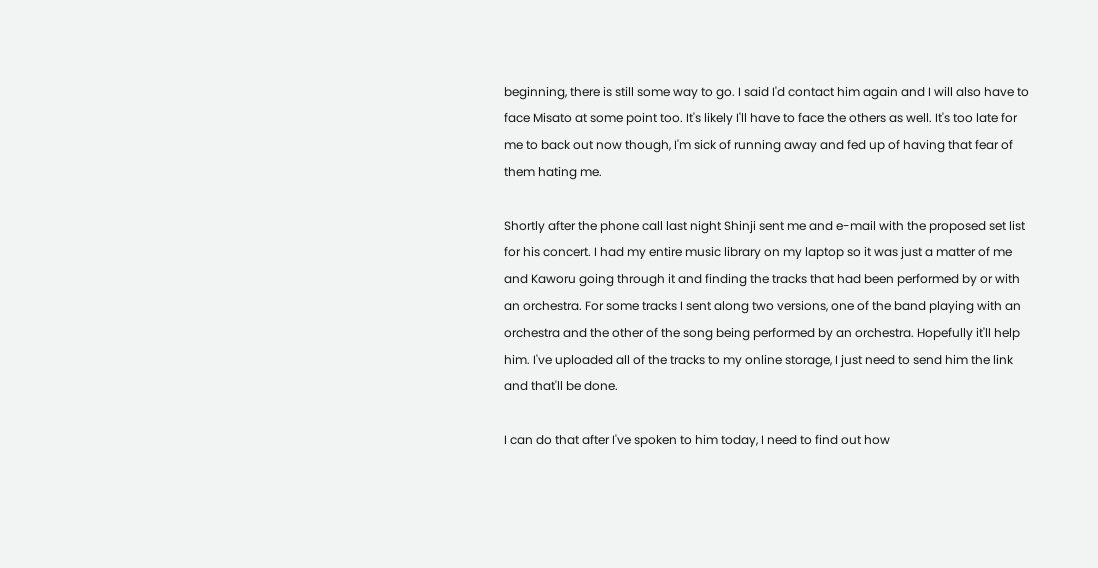beginning, there is still some way to go. I said I'd contact him again and I will also have to face Misato at some point too. It's likely I'll have to face the others as well. It's too late for me to back out now though, I'm sick of running away and fed up of having that fear of them hating me.

Shortly after the phone call last night Shinji sent me and e-mail with the proposed set list for his concert. I had my entire music library on my laptop so it was just a matter of me and Kaworu going through it and finding the tracks that had been performed by or with an orchestra. For some tracks I sent along two versions, one of the band playing with an orchestra and the other of the song being performed by an orchestra. Hopefully it'll help him. I've uploaded all of the tracks to my online storage, I just need to send him the link and that'll be done.

I can do that after I've spoken to him today, I need to find out how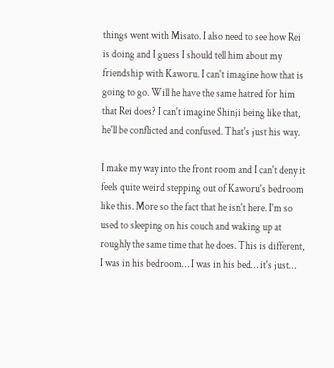things went with Misato. I also need to see how Rei is doing and I guess I should tell him about my friendship with Kaworu. I can't imagine how that is going to go. Will he have the same hatred for him that Rei does? I can't imagine Shinji being like that, he'll be conflicted and confused. That's just his way.

I make my way into the front room and I can't deny it feels quite weird stepping out of Kaworu's bedroom like this. More so the fact that he isn't here. I'm so used to sleeping on his couch and waking up at roughly the same time that he does. This is different, I was in his bedroom… I was in his bed… it's just…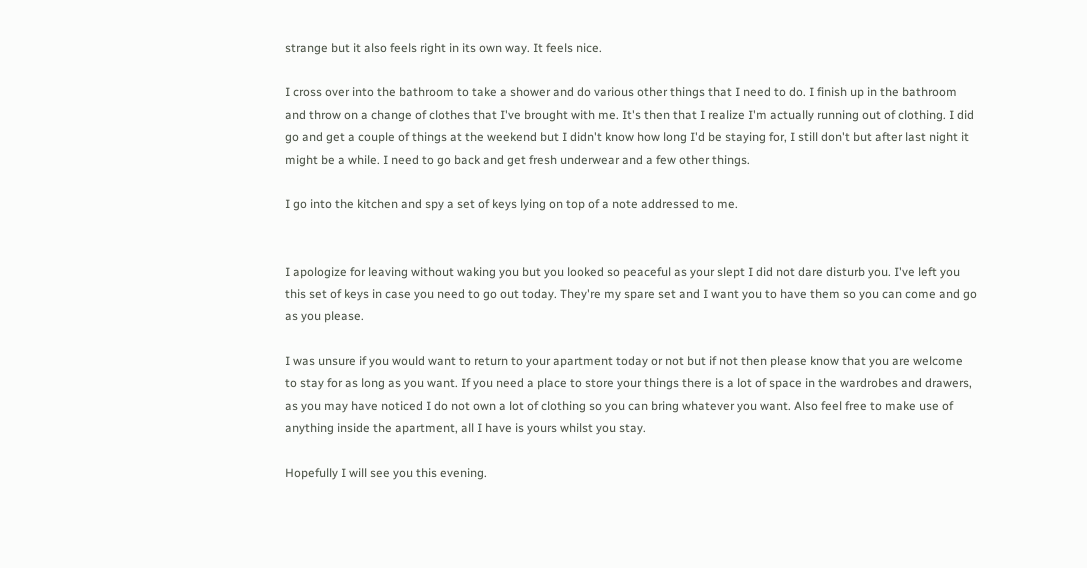strange but it also feels right in its own way. It feels nice.

I cross over into the bathroom to take a shower and do various other things that I need to do. I finish up in the bathroom and throw on a change of clothes that I've brought with me. It's then that I realize I'm actually running out of clothing. I did go and get a couple of things at the weekend but I didn't know how long I'd be staying for, I still don't but after last night it might be a while. I need to go back and get fresh underwear and a few other things.

I go into the kitchen and spy a set of keys lying on top of a note addressed to me.


I apologize for leaving without waking you but you looked so peaceful as your slept I did not dare disturb you. I've left you this set of keys in case you need to go out today. They're my spare set and I want you to have them so you can come and go as you please.

I was unsure if you would want to return to your apartment today or not but if not then please know that you are welcome to stay for as long as you want. If you need a place to store your things there is a lot of space in the wardrobes and drawers, as you may have noticed I do not own a lot of clothing so you can bring whatever you want. Also feel free to make use of anything inside the apartment, all I have is yours whilst you stay.

Hopefully I will see you this evening.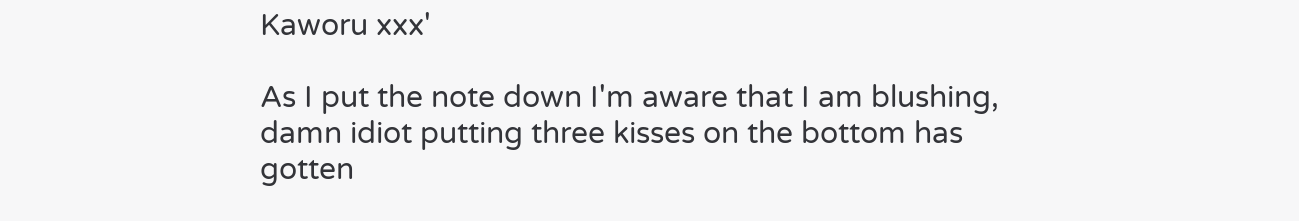Kaworu xxx'

As I put the note down I'm aware that I am blushing, damn idiot putting three kisses on the bottom has gotten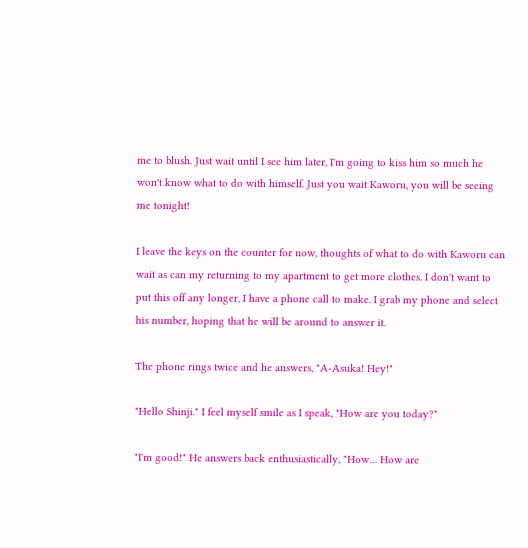me to blush. Just wait until I see him later, I'm going to kiss him so much he won't know what to do with himself. Just you wait Kaworu, you will be seeing me tonight!

I leave the keys on the counter for now, thoughts of what to do with Kaworu can wait as can my returning to my apartment to get more clothes. I don't want to put this off any longer, I have a phone call to make. I grab my phone and select his number, hoping that he will be around to answer it.

The phone rings twice and he answers, "A-Asuka! Hey!"

"Hello Shinji." I feel myself smile as I speak, "How are you today?"

"I'm good!" He answers back enthusiastically, "How… How are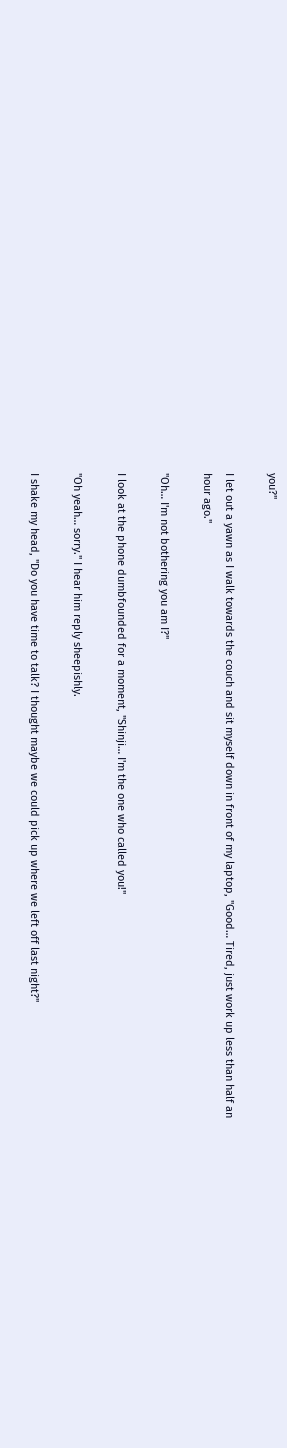you?"

I let out a yawn as I walk towards the couch and sit myself down in front of my laptop, "Good… Tired, just work up less than half an hour ago."

"Oh… I'm not bothering you am I?"

I look at the phone dumbfounded for a moment, "Shinji… I'm the one who called you!"

"Oh yeah… sorry." I hear him reply sheepishly.

I shake my head, "Do you have time to talk? I thought maybe we could pick up where we left off last night?"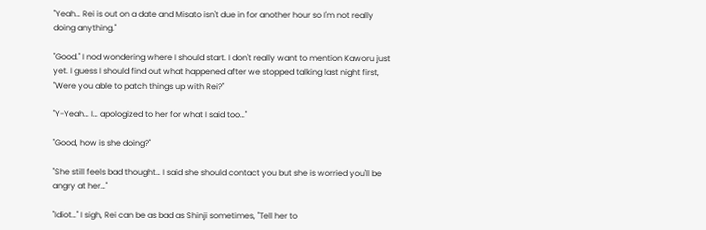"Yeah… Rei is out on a date and Misato isn't due in for another hour so I'm not really doing anything."

"Good." I nod wondering where I should start. I don't really want to mention Kaworu just yet. I guess I should find out what happened after we stopped talking last night first, "Were you able to patch things up with Rei?"

"Y-Yeah… I… apologized to her for what I said too…"

"Good, how is she doing?"

"She still feels bad thought… I said she should contact you but she is worried you'll be angry at her…"

"Idiot…" I sigh, Rei can be as bad as Shinji sometimes, "Tell her to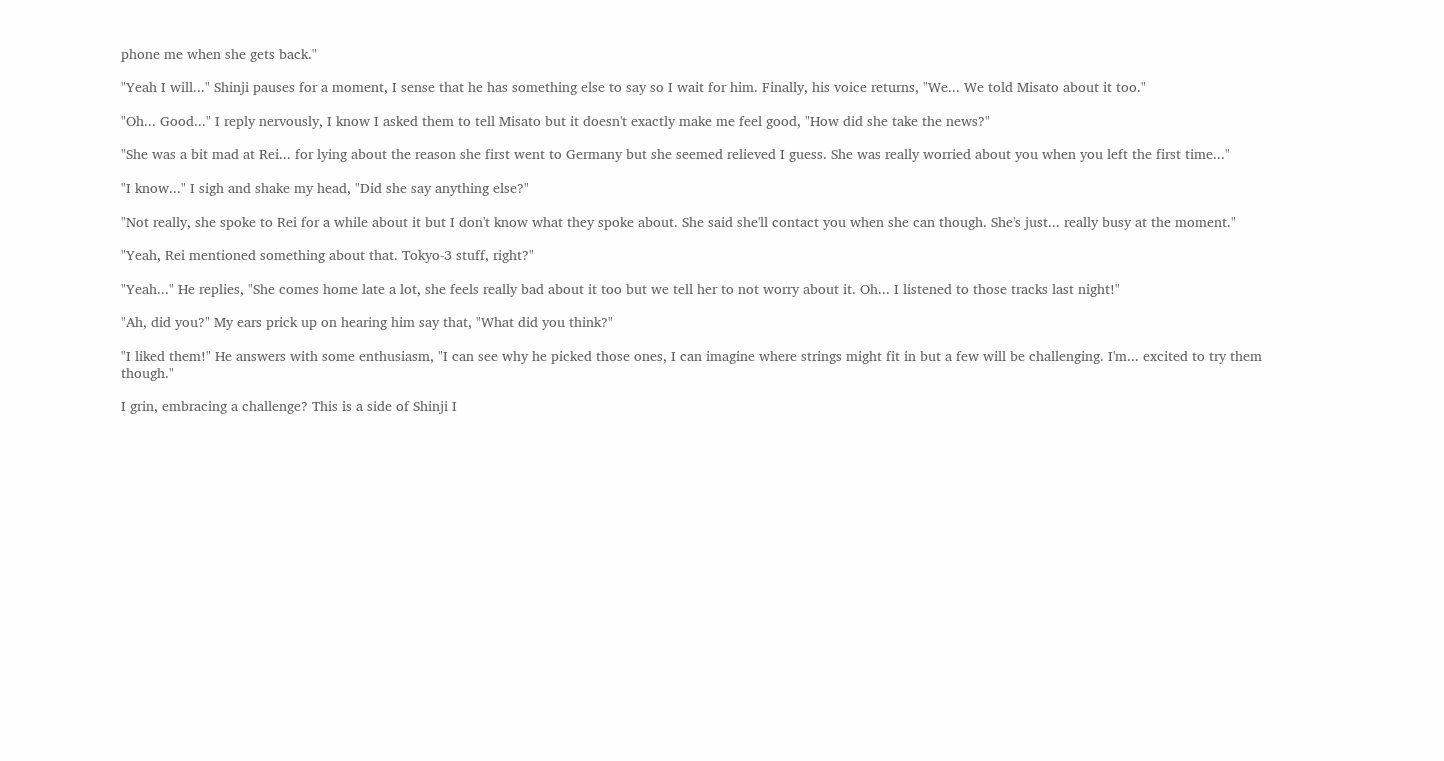phone me when she gets back."

"Yeah I will..." Shinji pauses for a moment, I sense that he has something else to say so I wait for him. Finally, his voice returns, "We... We told Misato about it too."

"Oh... Good..." I reply nervously, I know I asked them to tell Misato but it doesn't exactly make me feel good, "How did she take the news?"

"She was a bit mad at Rei... for lying about the reason she first went to Germany but she seemed relieved I guess. She was really worried about you when you left the first time..."

"I know..." I sigh and shake my head, "Did she say anything else?"

"Not really, she spoke to Rei for a while about it but I don't know what they spoke about. She said she'll contact you when she can though. She's just... really busy at the moment."

"Yeah, Rei mentioned something about that. Tokyo-3 stuff, right?"

"Yeah..." He replies, "She comes home late a lot, she feels really bad about it too but we tell her to not worry about it. Oh... I listened to those tracks last night!"

"Ah, did you?" My ears prick up on hearing him say that, "What did you think?"

"I liked them!" He answers with some enthusiasm, "I can see why he picked those ones, I can imagine where strings might fit in but a few will be challenging. I'm... excited to try them though."

I grin, embracing a challenge? This is a side of Shinji I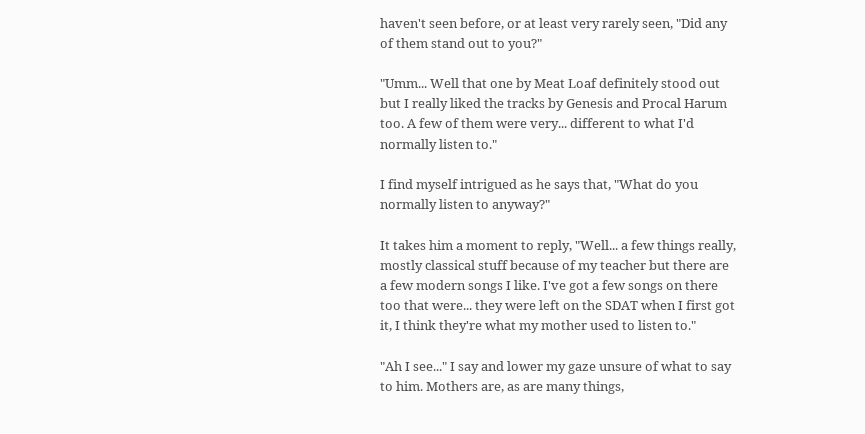haven't seen before, or at least very rarely seen, "Did any of them stand out to you?"

"Umm... Well that one by Meat Loaf definitely stood out but I really liked the tracks by Genesis and Procal Harum too. A few of them were very... different to what I'd normally listen to."

I find myself intrigued as he says that, "What do you normally listen to anyway?"

It takes him a moment to reply, "Well... a few things really, mostly classical stuff because of my teacher but there are a few modern songs I like. I've got a few songs on there too that were... they were left on the SDAT when I first got it, I think they're what my mother used to listen to."

"Ah I see..." I say and lower my gaze unsure of what to say to him. Mothers are, as are many things,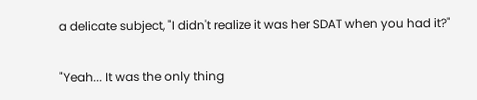a delicate subject, "I didn't realize it was her SDAT when you had it?"

"Yeah... It was the only thing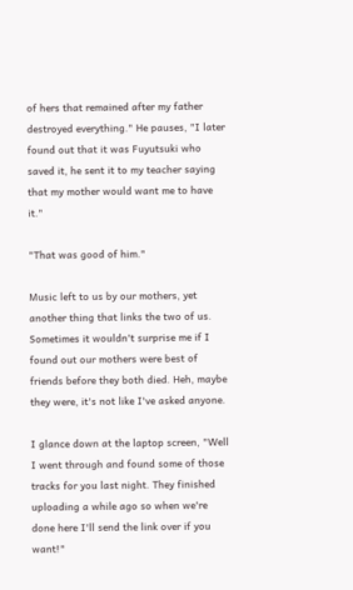of hers that remained after my father destroyed everything." He pauses, "I later found out that it was Fuyutsuki who saved it, he sent it to my teacher saying that my mother would want me to have it."

"That was good of him."

Music left to us by our mothers, yet another thing that links the two of us. Sometimes it wouldn't surprise me if I found out our mothers were best of friends before they both died. Heh, maybe they were, it's not like I've asked anyone.

I glance down at the laptop screen, "Well I went through and found some of those tracks for you last night. They finished uploading a while ago so when we're done here I'll send the link over if you want!"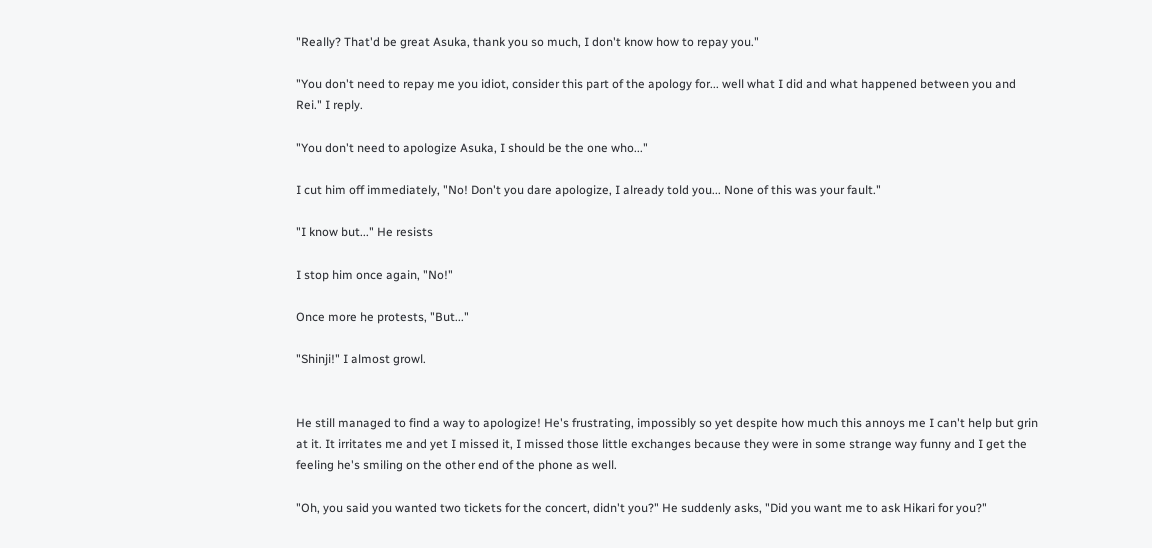"Really? That'd be great Asuka, thank you so much, I don't know how to repay you."

"You don't need to repay me you idiot, consider this part of the apology for... well what I did and what happened between you and Rei." I reply.

"You don't need to apologize Asuka, I should be the one who..."

I cut him off immediately, "No! Don't you dare apologize, I already told you... None of this was your fault."

"I know but..." He resists

I stop him once again, "No!"

Once more he protests, "But..."

"Shinji!" I almost growl.


He still managed to find a way to apologize! He's frustrating, impossibly so yet despite how much this annoys me I can't help but grin at it. It irritates me and yet I missed it, I missed those little exchanges because they were in some strange way funny and I get the feeling he's smiling on the other end of the phone as well.

"Oh, you said you wanted two tickets for the concert, didn't you?" He suddenly asks, "Did you want me to ask Hikari for you?"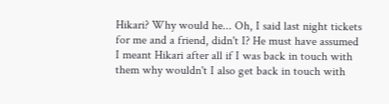Hikari? Why would he... Oh, I said last night tickets for me and a friend, didn't I? He must have assumed I meant Hikari after all if I was back in touch with them why wouldn't I also get back in touch with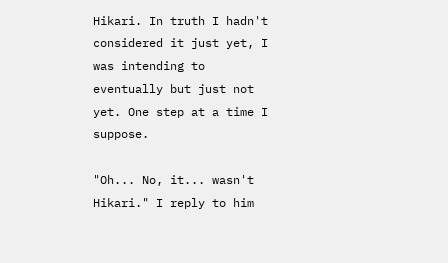Hikari. In truth I hadn't considered it just yet, I was intending to eventually but just not yet. One step at a time I suppose.

"Oh... No, it... wasn't Hikari." I reply to him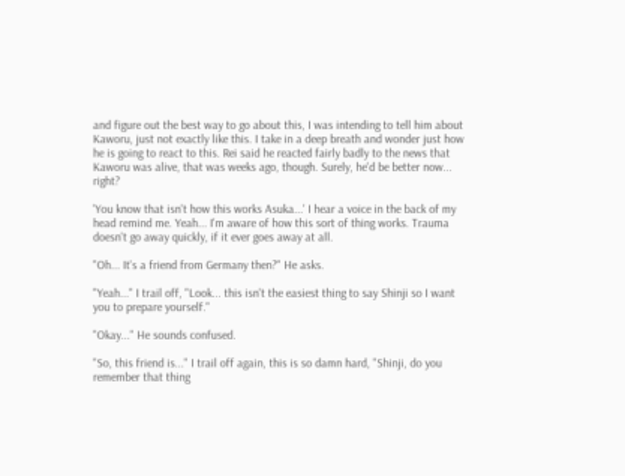and figure out the best way to go about this, I was intending to tell him about Kaworu, just not exactly like this. I take in a deep breath and wonder just how he is going to react to this. Rei said he reacted fairly badly to the news that Kaworu was alive, that was weeks ago, though. Surely, he'd be better now... right?

'You know that isn't how this works Asuka...' I hear a voice in the back of my head remind me. Yeah... I'm aware of how this sort of thing works. Trauma doesn't go away quickly, if it ever goes away at all.

"Oh... It's a friend from Germany then?" He asks.

"Yeah..." I trail off, "Look... this isn't the easiest thing to say Shinji so I want you to prepare yourself."

"Okay..." He sounds confused.

"So, this friend is..." I trail off again, this is so damn hard, "Shinji, do you remember that thing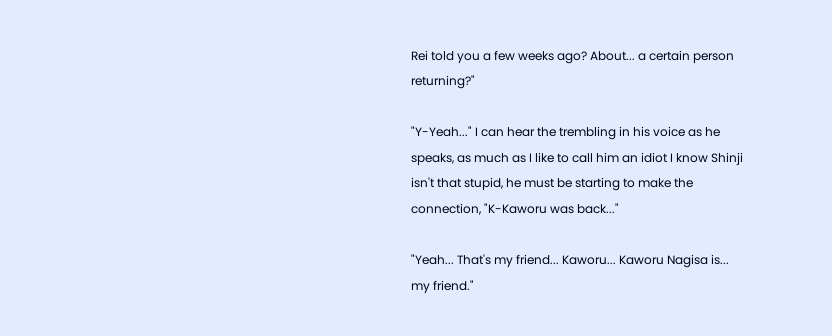Rei told you a few weeks ago? About... a certain person returning?"

"Y-Yeah..." I can hear the trembling in his voice as he speaks, as much as I like to call him an idiot I know Shinji isn't that stupid, he must be starting to make the connection, "K-Kaworu was back..."

"Yeah... That's my friend... Kaworu... Kaworu Nagisa is... my friend."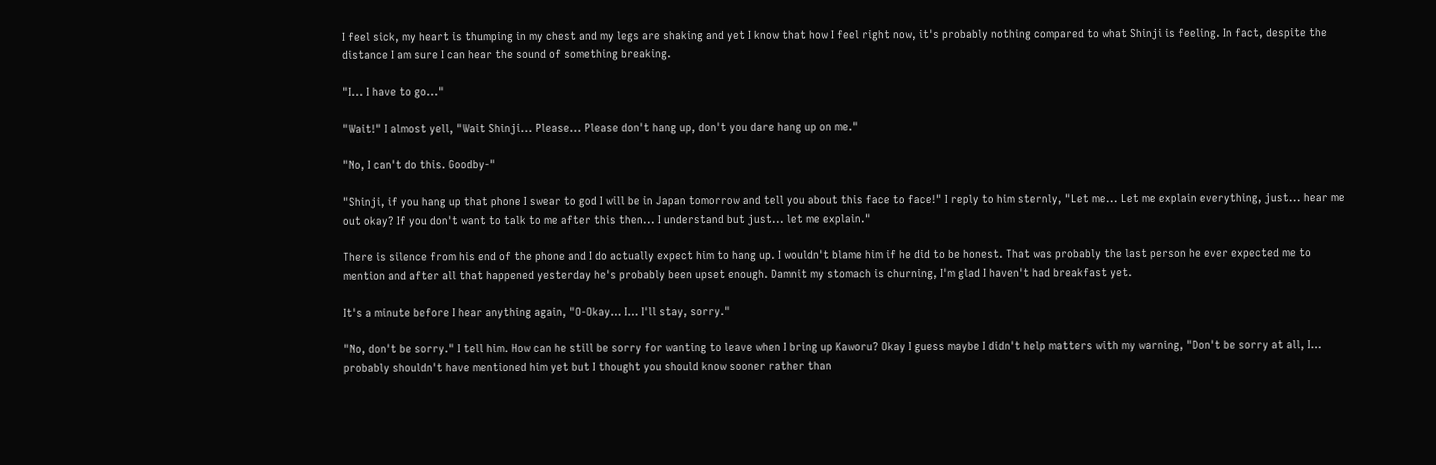I feel sick, my heart is thumping in my chest and my legs are shaking and yet I know that how I feel right now, it's probably nothing compared to what Shinji is feeling. In fact, despite the distance I am sure I can hear the sound of something breaking.

"I... I have to go..."

"Wait!" I almost yell, "Wait Shinji... Please... Please don't hang up, don't you dare hang up on me."

"No, I can't do this. Goodby-"

"Shinji, if you hang up that phone I swear to god I will be in Japan tomorrow and tell you about this face to face!" I reply to him sternly, "Let me... Let me explain everything, just... hear me out okay? If you don't want to talk to me after this then... I understand but just... let me explain."

There is silence from his end of the phone and I do actually expect him to hang up. I wouldn't blame him if he did to be honest. That was probably the last person he ever expected me to mention and after all that happened yesterday he's probably been upset enough. Damnit my stomach is churning, I'm glad I haven't had breakfast yet.

It's a minute before I hear anything again, "O-Okay… I… I'll stay, sorry."

"No, don't be sorry." I tell him. How can he still be sorry for wanting to leave when I bring up Kaworu? Okay I guess maybe I didn't help matters with my warning, "Don't be sorry at all, I… probably shouldn't have mentioned him yet but I thought you should know sooner rather than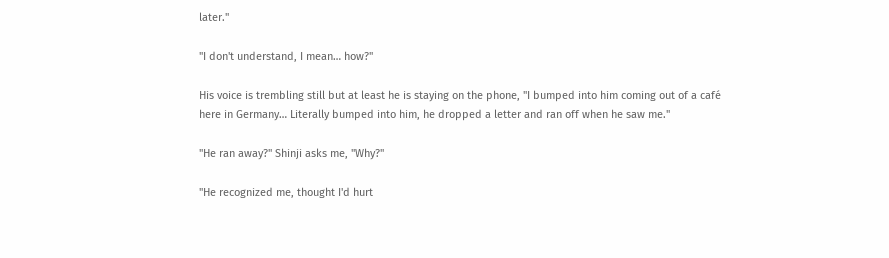later."

"I don't understand, I mean… how?"

His voice is trembling still but at least he is staying on the phone, "I bumped into him coming out of a café here in Germany… Literally bumped into him, he dropped a letter and ran off when he saw me."

"He ran away?" Shinji asks me, "Why?"

"He recognized me, thought I'd hurt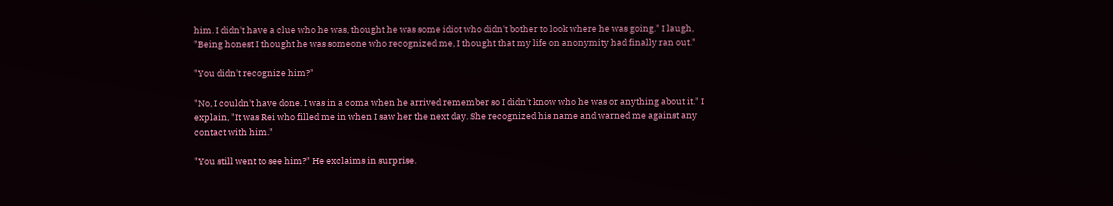him. I didn't have a clue who he was, thought he was some idiot who didn't bother to look where he was going." I laugh, "Being honest I thought he was someone who recognized me, I thought that my life on anonymity had finally ran out."

"You didn't recognize him?"

"No, I couldn't have done. I was in a coma when he arrived remember so I didn't know who he was or anything about it." I explain, "It was Rei who filled me in when I saw her the next day. She recognized his name and warned me against any contact with him."

"You still went to see him?" He exclaims in surprise.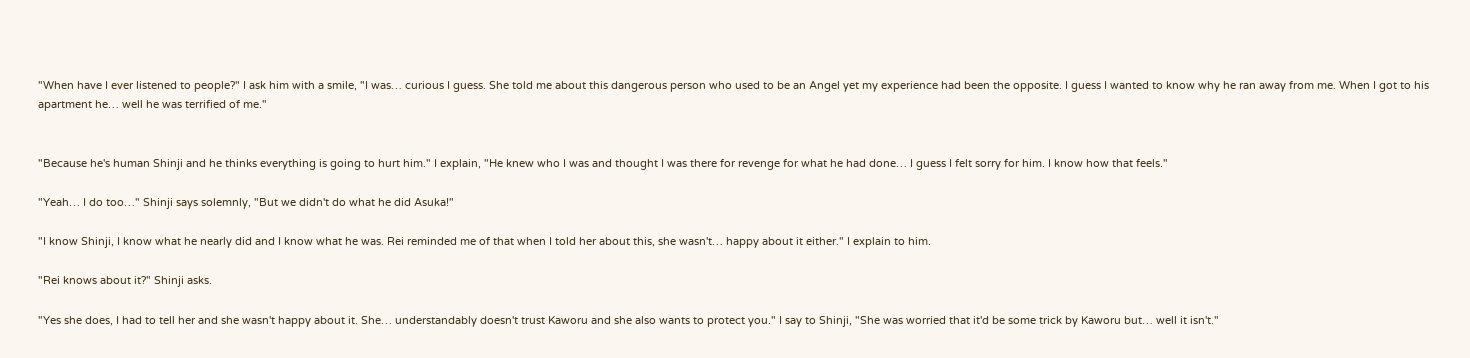"When have I ever listened to people?" I ask him with a smile, "I was… curious I guess. She told me about this dangerous person who used to be an Angel yet my experience had been the opposite. I guess I wanted to know why he ran away from me. When I got to his apartment he… well he was terrified of me."


"Because he's human Shinji and he thinks everything is going to hurt him." I explain, "He knew who I was and thought I was there for revenge for what he had done… I guess I felt sorry for him. I know how that feels."

"Yeah… I do too…" Shinji says solemnly, "But we didn't do what he did Asuka!"

"I know Shinji, I know what he nearly did and I know what he was. Rei reminded me of that when I told her about this, she wasn't… happy about it either." I explain to him.

"Rei knows about it?" Shinji asks.

"Yes she does, I had to tell her and she wasn't happy about it. She… understandably doesn't trust Kaworu and she also wants to protect you." I say to Shinji, "She was worried that it'd be some trick by Kaworu but… well it isn't."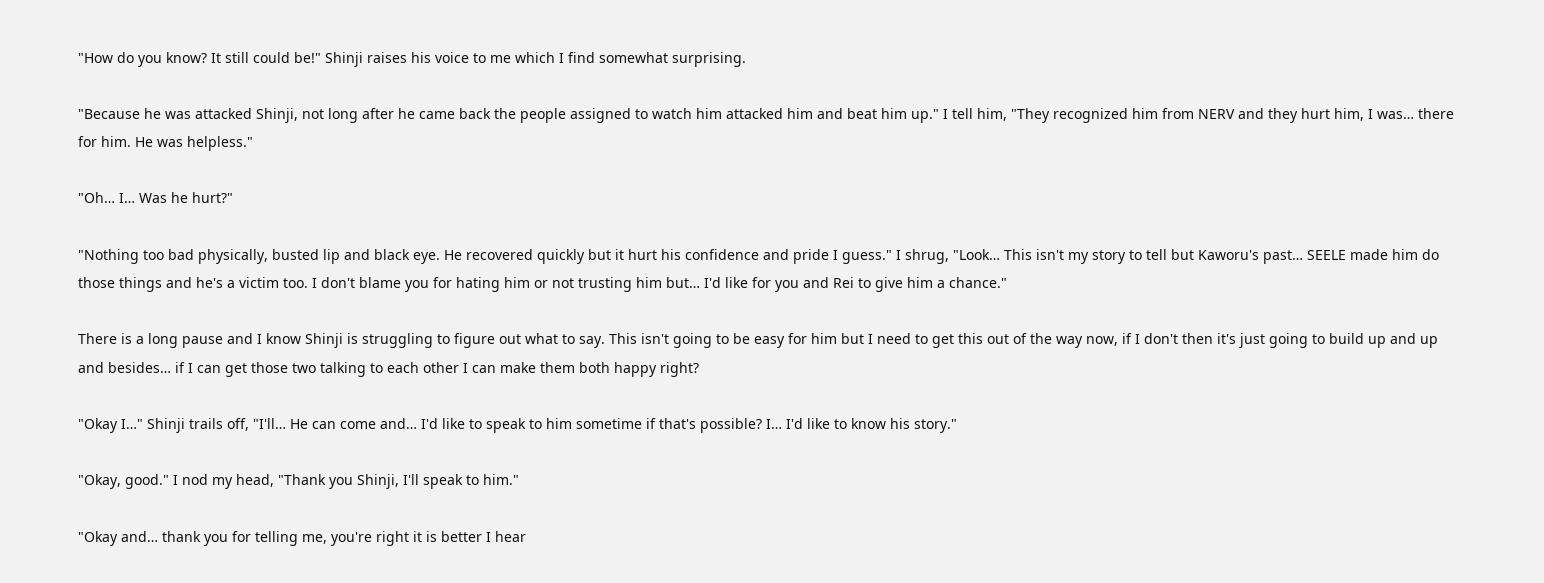"How do you know? It still could be!" Shinji raises his voice to me which I find somewhat surprising.

"Because he was attacked Shinji, not long after he came back the people assigned to watch him attacked him and beat him up." I tell him, "They recognized him from NERV and they hurt him, I was… there for him. He was helpless."

"Oh… I… Was he hurt?"

"Nothing too bad physically, busted lip and black eye. He recovered quickly but it hurt his confidence and pride I guess." I shrug, "Look… This isn't my story to tell but Kaworu's past… SEELE made him do those things and he's a victim too. I don't blame you for hating him or not trusting him but… I'd like for you and Rei to give him a chance."

There is a long pause and I know Shinji is struggling to figure out what to say. This isn't going to be easy for him but I need to get this out of the way now, if I don't then it's just going to build up and up and besides… if I can get those two talking to each other I can make them both happy right?

"Okay I…" Shinji trails off, "I'll… He can come and… I'd like to speak to him sometime if that's possible? I… I'd like to know his story."

"Okay, good." I nod my head, "Thank you Shinji, I'll speak to him."

"Okay and… thank you for telling me, you're right it is better I hear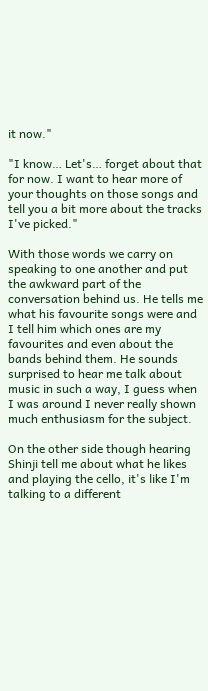it now."

"I know… Let's… forget about that for now. I want to hear more of your thoughts on those songs and tell you a bit more about the tracks I've picked."

With those words we carry on speaking to one another and put the awkward part of the conversation behind us. He tells me what his favourite songs were and I tell him which ones are my favourites and even about the bands behind them. He sounds surprised to hear me talk about music in such a way, I guess when I was around I never really shown much enthusiasm for the subject.

On the other side though hearing Shinji tell me about what he likes and playing the cello, it's like I'm talking to a different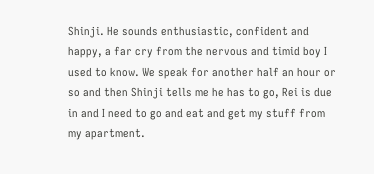Shinji. He sounds enthusiastic, confident and happy, a far cry from the nervous and timid boy I used to know. We speak for another half an hour or so and then Shinji tells me he has to go, Rei is due in and I need to go and eat and get my stuff from my apartment.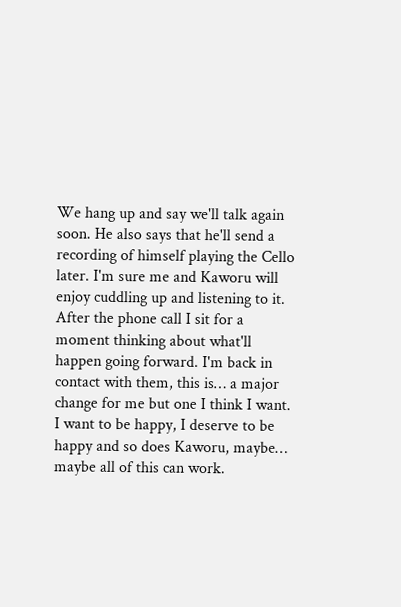We hang up and say we'll talk again soon. He also says that he'll send a recording of himself playing the Cello later. I'm sure me and Kaworu will enjoy cuddling up and listening to it. After the phone call I sit for a moment thinking about what'll happen going forward. I'm back in contact with them, this is… a major change for me but one I think I want. I want to be happy, I deserve to be happy and so does Kaworu, maybe… maybe all of this can work.